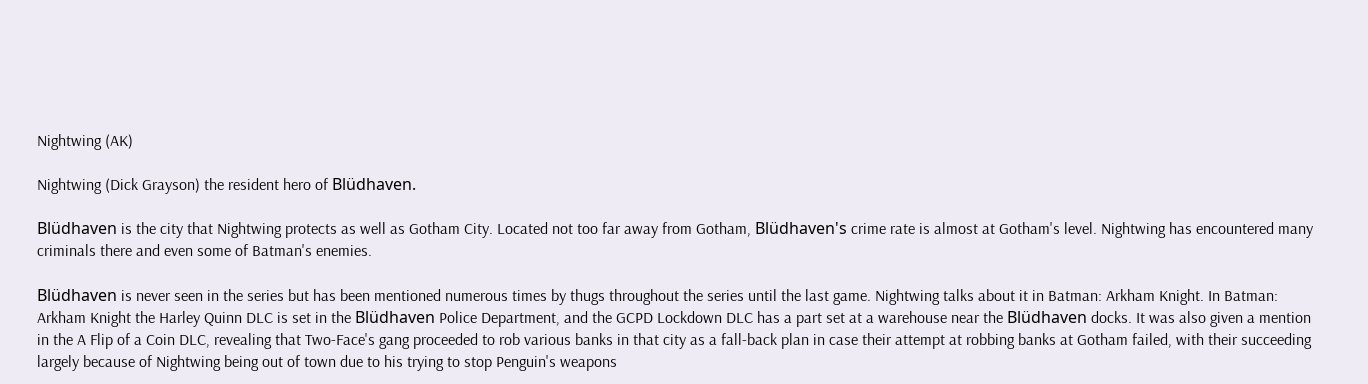Nightwing (AK)

Nightwing (Dick Grayson) the resident hero of Blüdhaven.

Blüdhaven is the city that Nightwing protects as well as Gotham City. Located not too far away from Gotham, Blüdhaven's crime rate is almost at Gotham's level. Nightwing has encountered many criminals there and even some of Batman's enemies.

Blüdhaven is never seen in the series but has been mentioned numerous times by thugs throughout the series until the last game. Nightwing talks about it in Batman: Arkham Knight. In Batman: Arkham Knight the Harley Quinn DLC is set in the Blüdhaven Police Department, and the GCPD Lockdown DLC has a part set at a warehouse near the Blüdhaven docks. It was also given a mention in the A Flip of a Coin DLC, revealing that Two-Face's gang proceeded to rob various banks in that city as a fall-back plan in case their attempt at robbing banks at Gotham failed, with their succeeding largely because of Nightwing being out of town due to his trying to stop Penguin's weapons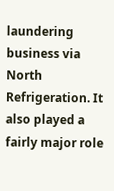laundering business via North Refrigeration. It also played a fairly major role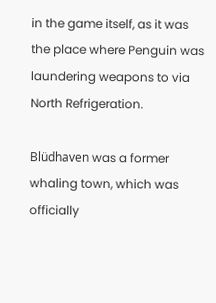in the game itself, as it was the place where Penguin was laundering weapons to via North Refrigeration.

Blüdhaven was a former whaling town, which was officially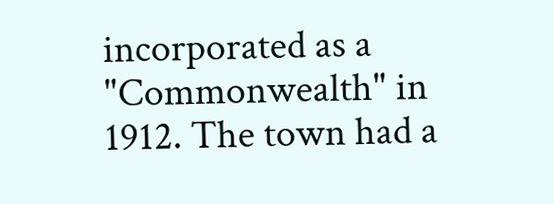incorporated as a "Commonwealth" in 1912. The town had a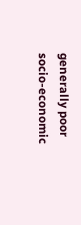generally poor socio-economic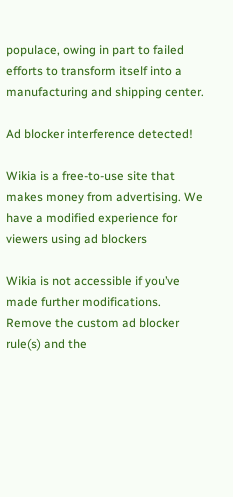populace, owing in part to failed efforts to transform itself into a manufacturing and shipping center.

Ad blocker interference detected!

Wikia is a free-to-use site that makes money from advertising. We have a modified experience for viewers using ad blockers

Wikia is not accessible if you’ve made further modifications. Remove the custom ad blocker rule(s) and the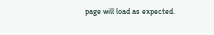page will load as expected.